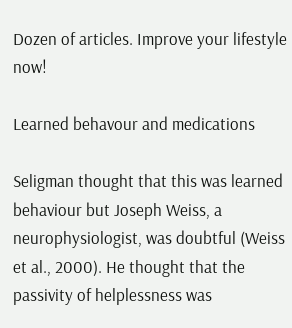Dozen of articles. Improve your lifestyle now!

Learned behavour and medications

Seligman thought that this was learned behaviour but Joseph Weiss, a neurophysiologist, was doubtful (Weiss et al., 2000). He thought that the passivity of helplessness was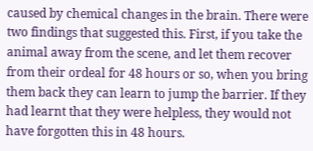caused by chemical changes in the brain. There were two findings that suggested this. First, if you take the animal away from the scene, and let them recover from their ordeal for 48 hours or so, when you bring them back they can learn to jump the barrier. If they had learnt that they were helpless, they would not have forgotten this in 48 hours.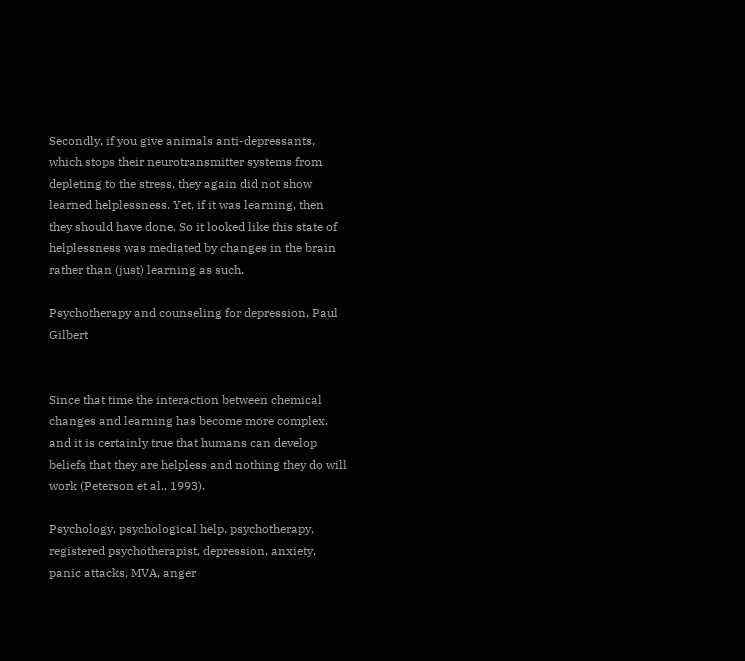Secondly, if you give animals anti-depressants, which stops their neurotransmitter systems from depleting to the stress, they again did not show learned helplessness. Yet, if it was learning, then they should have done. So it looked like this state of helplessness was mediated by changes in the brain rather than (just) learning as such.

Psychotherapy and counseling for depression, Paul Gilbert


Since that time the interaction between chemical changes and learning has become more complex, and it is certainly true that humans can develop beliefs that they are helpless and nothing they do will work (Peterson et al., 1993).

Psychology, psychological help, psychotherapy, registered psychotherapist, depression, anxiety, panic attacks, MVA, anger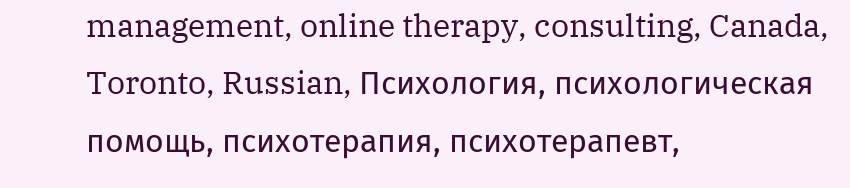management, online therapy, consulting, Canada, Toronto, Russian, Психология, психологическая помощь, психотерапия, психотерапевт,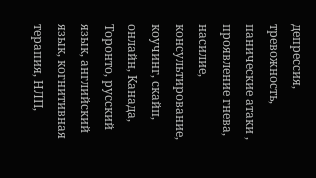депрессия, тревожность, панические атаки , проявление гнева, насилие, консультирование, коучинг, скайп, онлайн, Канада, Торонто, русский язык, английский язык, когнитивная терапия, НЛП,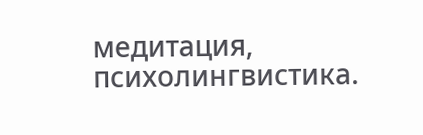медитация, психолингвистика.